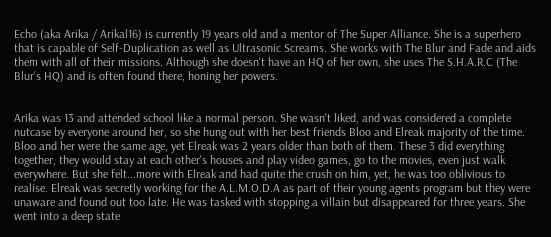Echo (aka Arika / Arikal16) is currently 19 years old and a mentor of The Super Alliance. She is a superhero that is capable of Self-Duplication as well as Ultrasonic Screams. She works with The Blur and Fade and aids them with all of their missions. Although she doesn't have an HQ of her own, she uses The S.H.A.R.C (The Blur's HQ) and is often found there, honing her powers.


Arika was 13 and attended school like a normal person. She wasn't liked, and was considered a complete nutcase by everyone around her, so she hung out with her best friends Bloo and Elreak majority of the time. Bloo and her were the same age, yet Elreak was 2 years older than both of them. These 3 did everything together, they would stay at each other's houses and play video games, go to the movies, even just walk everywhere. But she felt...more with Elreak and had quite the crush on him, yet, he was too oblivious to realise. Elreak was secretly working for the A.L.M.O.D.A as part of their young agents program but they were unaware and found out too late. He was tasked with stopping a villain but disappeared for three years. She went into a deep state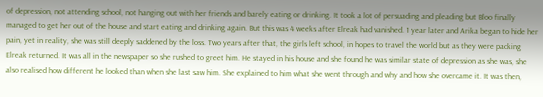of depression, not attending school, not hanging out with her friends and barely eating or drinking. It took a lot of persuading and pleading but Bloo finally managed to get her out of the house and start eating and drinking again. But this was 4 weeks after Elreak had vanished. 1 year later and Arika began to hide her pain, yet in reality, she was still deeply saddened by the loss. Two years after that, the girls left school, in hopes to travel the world but as they were packing Elreak returned. It was all in the newspaper so she rushed to greet him. He stayed in his house and she found he was similar state of depression as she was, she also realised how different he looked than when she last saw him. She explained to him what she went through and why and how she overcame it. It was then,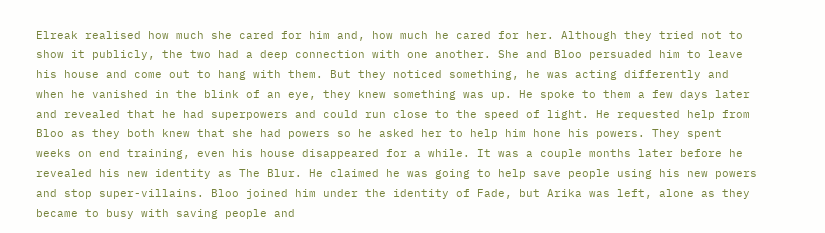Elreak realised how much she cared for him and, how much he cared for her. Although they tried not to show it publicly, the two had a deep connection with one another. She and Bloo persuaded him to leave his house and come out to hang with them. But they noticed something, he was acting differently and when he vanished in the blink of an eye, they knew something was up. He spoke to them a few days later and revealed that he had superpowers and could run close to the speed of light. He requested help from Bloo as they both knew that she had powers so he asked her to help him hone his powers. They spent weeks on end training, even his house disappeared for a while. It was a couple months later before he revealed his new identity as The Blur. He claimed he was going to help save people using his new powers and stop super-villains. Bloo joined him under the identity of Fade, but Arika was left, alone as they became to busy with saving people and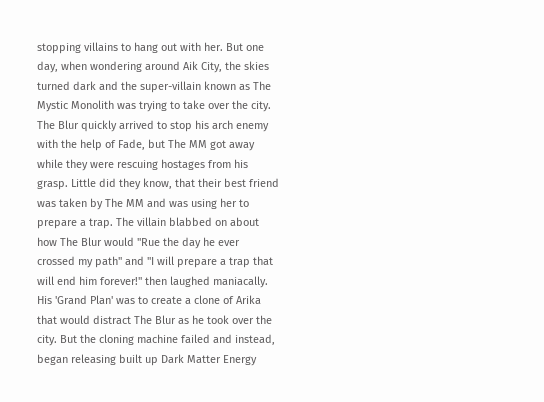stopping villains to hang out with her. But one day, when wondering around Aik City, the skies turned dark and the super-villain known as The Mystic Monolith was trying to take over the city. The Blur quickly arrived to stop his arch enemy with the help of Fade, but The MM got away while they were rescuing hostages from his grasp. Little did they know, that their best friend was taken by The MM and was using her to prepare a trap. The villain blabbed on about how The Blur would "Rue the day he ever crossed my path" and "I will prepare a trap that will end him forever!" then laughed maniacally. His 'Grand Plan' was to create a clone of Arika that would distract The Blur as he took over the city. But the cloning machine failed and instead, began releasing built up Dark Matter Energy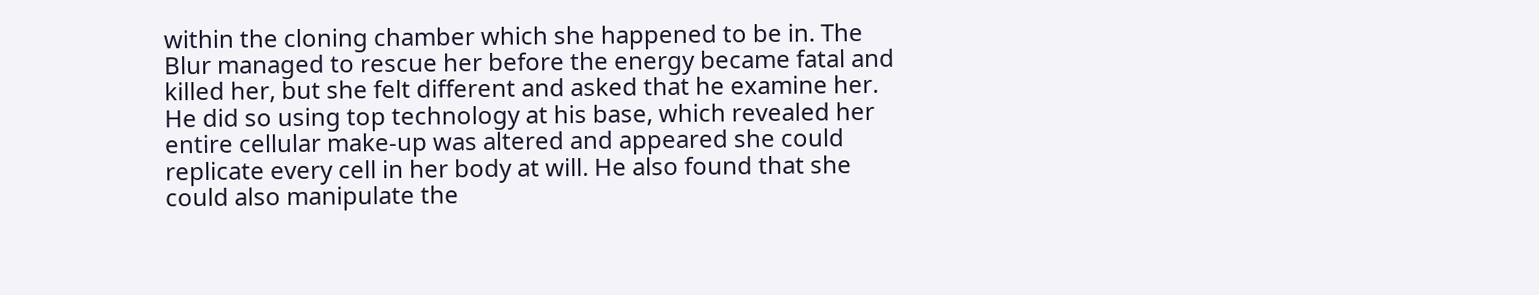within the cloning chamber which she happened to be in. The Blur managed to rescue her before the energy became fatal and killed her, but she felt different and asked that he examine her. He did so using top technology at his base, which revealed her entire cellular make-up was altered and appeared she could replicate every cell in her body at will. He also found that she could also manipulate the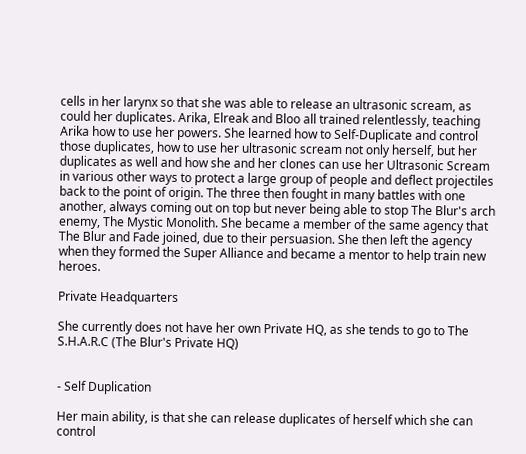cells in her larynx so that she was able to release an ultrasonic scream, as could her duplicates. Arika, Elreak and Bloo all trained relentlessly, teaching Arika how to use her powers. She learned how to Self-Duplicate and control those duplicates, how to use her ultrasonic scream not only herself, but her duplicates as well and how she and her clones can use her Ultrasonic Scream in various other ways to protect a large group of people and deflect projectiles back to the point of origin. The three then fought in many battles with one another, always coming out on top but never being able to stop The Blur's arch enemy, The Mystic Monolith. She became a member of the same agency that The Blur and Fade joined, due to their persuasion. She then left the agency when they formed the Super Alliance and became a mentor to help train new heroes.

Private Headquarters

She currently does not have her own Private HQ, as she tends to go to The S.H.A.R.C (The Blur's Private HQ)


- Self Duplication

Her main ability, is that she can release duplicates of herself which she can control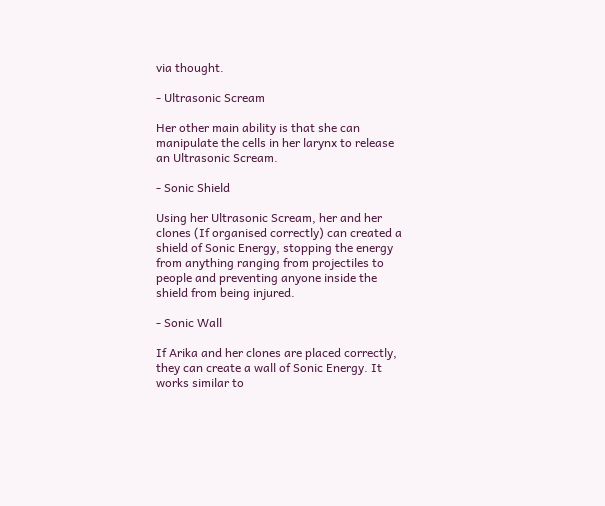via thought.

- Ultrasonic Scream

Her other main ability is that she can manipulate the cells in her larynx to release an Ultrasonic Scream.

- Sonic Shield

Using her Ultrasonic Scream, her and her clones (If organised correctly) can created a shield of Sonic Energy, stopping the energy from anything ranging from projectiles to people and preventing anyone inside the shield from being injured.

- Sonic Wall

If Arika and her clones are placed correctly, they can create a wall of Sonic Energy. It works similar to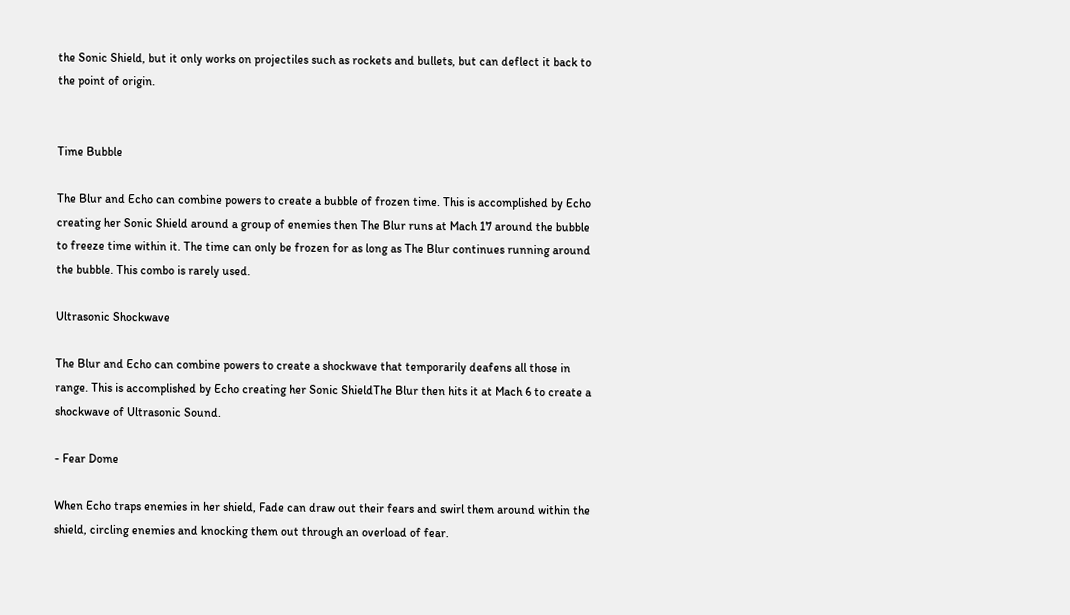the Sonic Shield, but it only works on projectiles such as rockets and bullets, but can deflect it back to the point of origin.


Time Bubble

The Blur and Echo can combine powers to create a bubble of frozen time. This is accomplished by Echo creating her Sonic Shield around a group of enemies then The Blur runs at Mach 17 around the bubble to freeze time within it. The time can only be frozen for as long as The Blur continues running around the bubble. This combo is rarely used.

Ultrasonic Shockwave

The Blur and Echo can combine powers to create a shockwave that temporarily deafens all those in range. This is accomplished by Echo creating her Sonic ShieldThe Blur then hits it at Mach 6 to create a shockwave of Ultrasonic Sound.

- Fear Dome

When Echo traps enemies in her shield, Fade can draw out their fears and swirl them around within the shield, circling enemies and knocking them out through an overload of fear.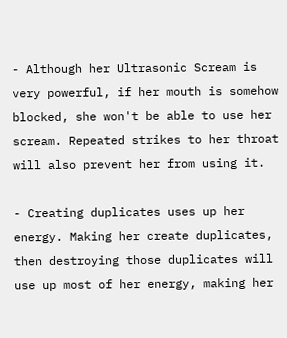- Although her Ultrasonic Scream is very powerful, if her mouth is somehow blocked, she won't be able to use her scream. Repeated strikes to her throat will also prevent her from using it.

- Creating duplicates uses up her energy. Making her create duplicates, then destroying those duplicates will use up most of her energy, making her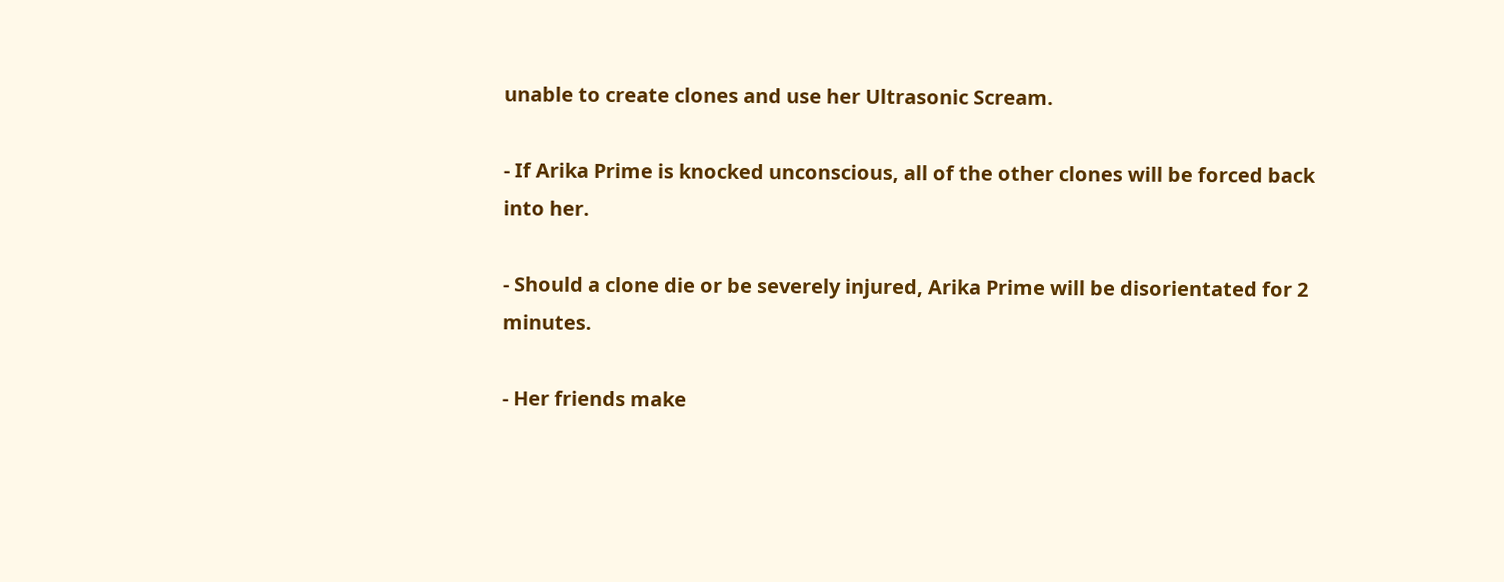unable to create clones and use her Ultrasonic Scream.

- If Arika Prime is knocked unconscious, all of the other clones will be forced back into her.

- Should a clone die or be severely injured, Arika Prime will be disorientated for 2 minutes.

- Her friends make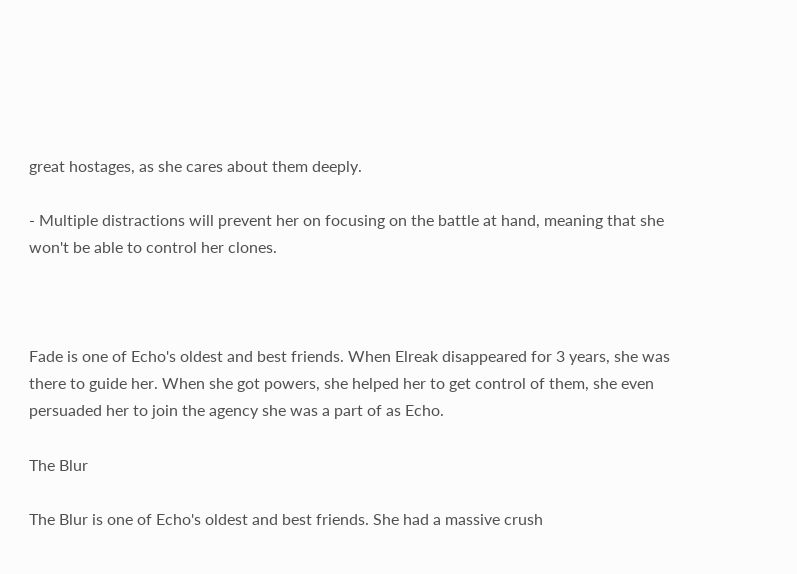great hostages, as she cares about them deeply.

- Multiple distractions will prevent her on focusing on the battle at hand, meaning that she won't be able to control her clones.



Fade is one of Echo's oldest and best friends. When Elreak disappeared for 3 years, she was there to guide her. When she got powers, she helped her to get control of them, she even persuaded her to join the agency she was a part of as Echo.

The Blur

The Blur is one of Echo's oldest and best friends. She had a massive crush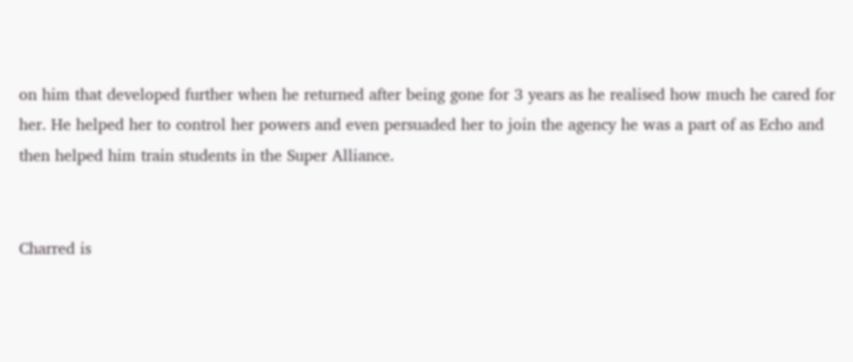on him that developed further when he returned after being gone for 3 years as he realised how much he cared for her. He helped her to control her powers and even persuaded her to join the agency he was a part of as Echo and then helped him train students in the Super Alliance.


Charred is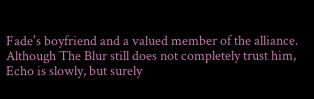Fade's boyfriend and a valued member of the alliance. Although The Blur still does not completely trust him, Echo is slowly, but surely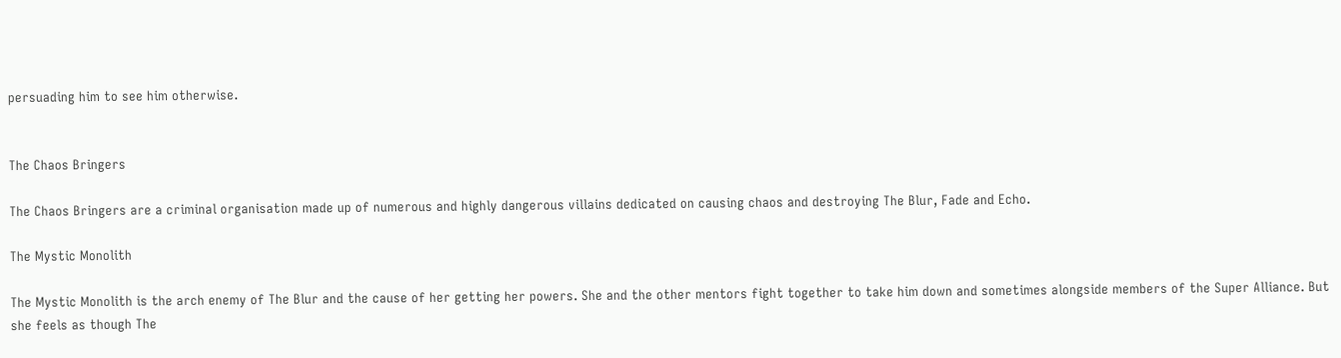persuading him to see him otherwise.


The Chaos Bringers

The Chaos Bringers are a criminal organisation made up of numerous and highly dangerous villains dedicated on causing chaos and destroying The Blur, Fade and Echo.

The Mystic Monolith

The Mystic Monolith is the arch enemy of The Blur and the cause of her getting her powers. She and the other mentors fight together to take him down and sometimes alongside members of the Super Alliance. But she feels as though The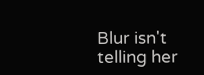Blur isn't telling her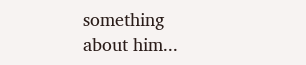something about him...